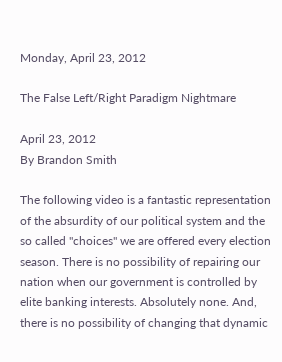Monday, April 23, 2012

The False Left/Right Paradigm Nightmare

April 23, 2012
By Brandon Smith

The following video is a fantastic representation of the absurdity of our political system and the so called "choices" we are offered every election season. There is no possibility of repairing our nation when our government is controlled by elite banking interests. Absolutely none. And, there is no possibility of changing that dynamic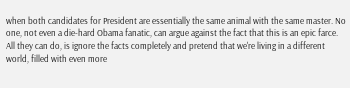when both candidates for President are essentially the same animal with the same master. No one, not even a die-hard Obama fanatic, can argue against the fact that this is an epic farce. All they can do, is ignore the facts completely and pretend that we're living in a different world, filled with even more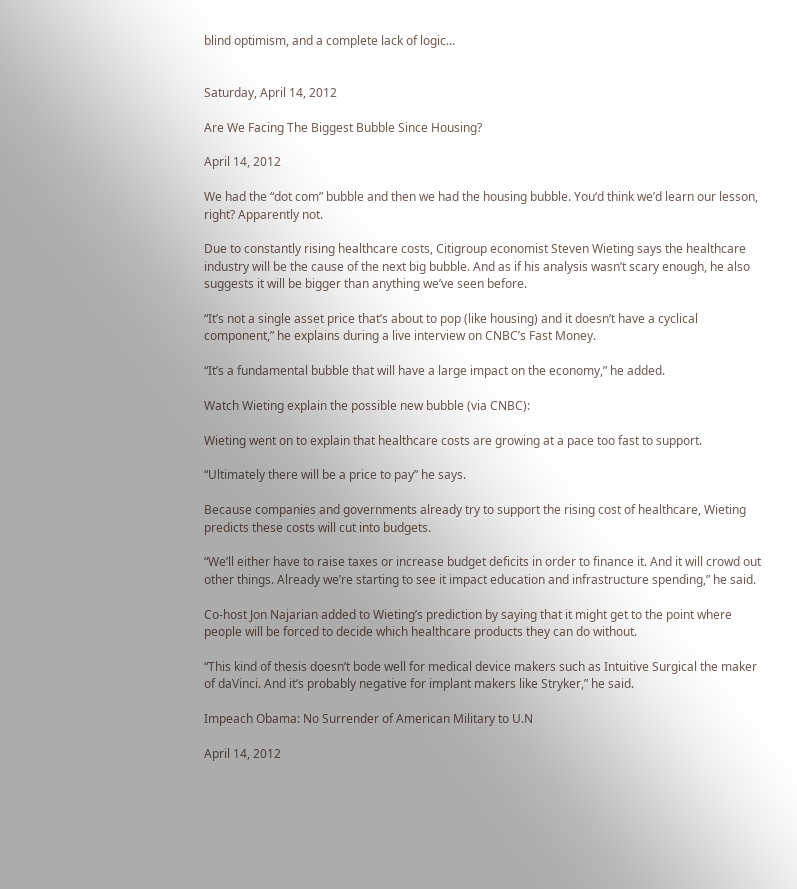blind optimism, and a complete lack of logic...


Saturday, April 14, 2012

Are We Facing The Biggest Bubble Since Housing?

April 14, 2012

We had the “dot com” bubble and then we had the housing bubble. You‘d think we’d learn our lesson, right? Apparently not.

Due to constantly rising healthcare costs, Citigroup economist Steven Wieting says the healthcare industry will be the cause of the next big bubble. And as if his analysis wasn’t scary enough, he also suggests it will be bigger than anything we’ve seen before.

“It’s not a single asset price that’s about to pop (like housing) and it doesn’t have a cyclical component,” he explains during a live interview on CNBC’s Fast Money.

“It’s a fundamental bubble that will have a large impact on the economy,” he added.

Watch Wieting explain the possible new bubble (via CNBC):

Wieting went on to explain that healthcare costs are growing at a pace too fast to support.

“Ultimately there will be a price to pay” he says.

Because companies and governments already try to support the rising cost of healthcare, Wieting predicts these costs will cut into budgets.

“We’ll either have to raise taxes or increase budget deficits in order to finance it. And it will crowd out other things. Already we’re starting to see it impact education and infrastructure spending,” he said.

Co-host Jon Najarian added to Wieting’s prediction by saying that it might get to the point where people will be forced to decide which healthcare products they can do without.

“This kind of thesis doesn’t bode well for medical device makers such as Intuitive Surgical the maker of daVinci. And it’s probably negative for implant makers like Stryker,” he said.

Impeach Obama: No Surrender of American Military to U.N

April 14, 2012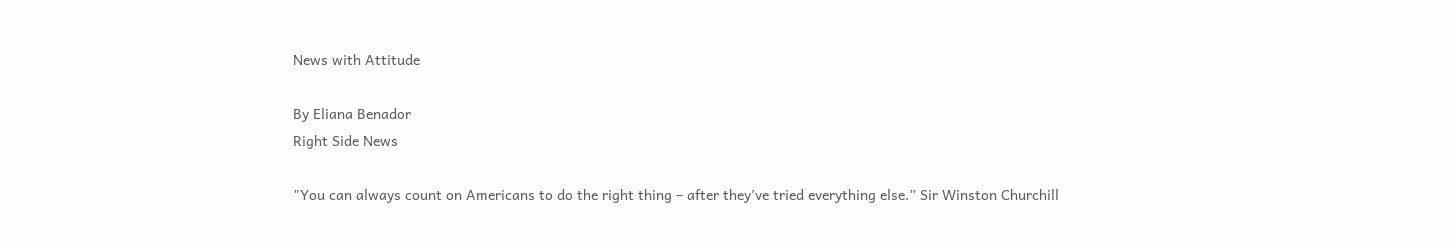News with Attitude

By Eliana Benador
Right Side News

"You can always count on Americans to do the right thing – after they’ve tried everything else.” Sir Winston Churchill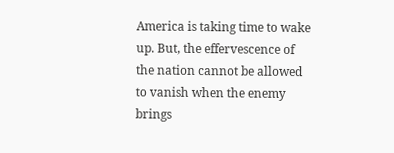America is taking time to wake up. But, the effervescence of the nation cannot be allowed to vanish when the enemy brings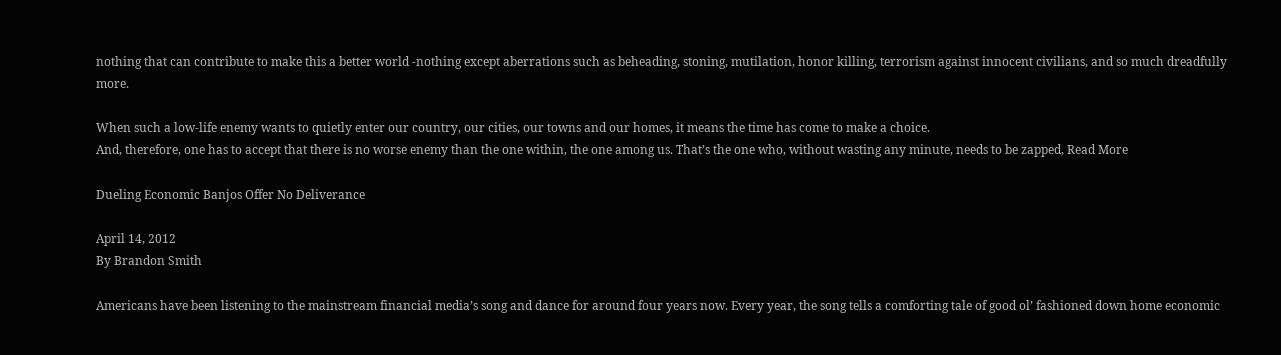nothing that can contribute to make this a better world -nothing except aberrations such as beheading, stoning, mutilation, honor killing, terrorism against innocent civilians, and so much dreadfully more.

When such a low-life enemy wants to quietly enter our country, our cities, our towns and our homes, it means the time has come to make a choice.
And, therefore, one has to accept that there is no worse enemy than the one within, the one among us. That’s the one who, without wasting any minute, needs to be zapped, Read More

Dueling Economic Banjos Offer No Deliverance

April 14, 2012
By Brandon Smith

Americans have been listening to the mainstream financial media’s song and dance for around four years now. Every year, the song tells a comforting tale of good ol’ fashioned down home economic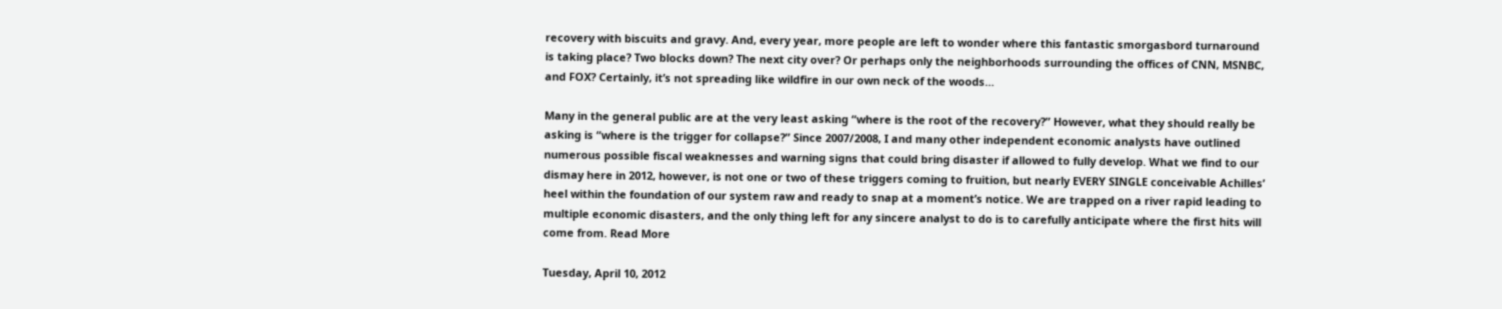recovery with biscuits and gravy. And, every year, more people are left to wonder where this fantastic smorgasbord turnaround is taking place? Two blocks down? The next city over? Or perhaps only the neighborhoods surrounding the offices of CNN, MSNBC, and FOX? Certainly, it’s not spreading like wildfire in our own neck of the woods…

Many in the general public are at the very least asking “where is the root of the recovery?” However, what they should really be asking is “where is the trigger for collapse?” Since 2007/2008, I and many other independent economic analysts have outlined numerous possible fiscal weaknesses and warning signs that could bring disaster if allowed to fully develop. What we find to our dismay here in 2012, however, is not one or two of these triggers coming to fruition, but nearly EVERY SINGLE conceivable Achilles’ heel within the foundation of our system raw and ready to snap at a moment’s notice. We are trapped on a river rapid leading to multiple economic disasters, and the only thing left for any sincere analyst to do is to carefully anticipate where the first hits will come from. Read More

Tuesday, April 10, 2012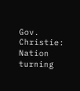Gov. Christie: Nation turning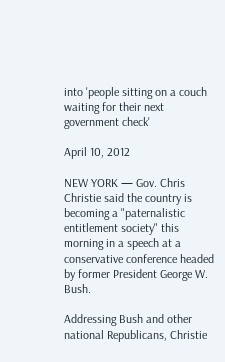into 'people sitting on a couch waiting for their next government check'

April 10, 2012

NEW YORK — Gov. Chris Christie said the country is becoming a "paternalistic entitlement society" this morning in a speech at a conservative conference headed by former President George W. Bush.

Addressing Bush and other national Republicans, Christie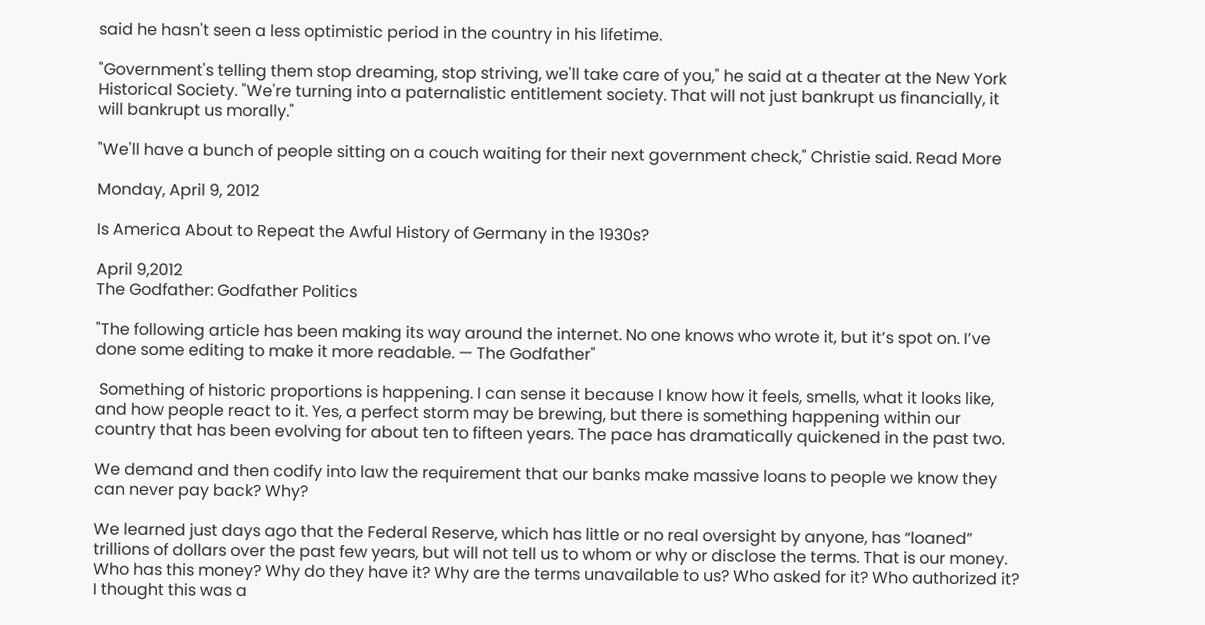said he hasn't seen a less optimistic period in the country in his lifetime.

"Government's telling them stop dreaming, stop striving, we'll take care of you," he said at a theater at the New York Historical Society. "We're turning into a paternalistic entitlement society. That will not just bankrupt us financially, it will bankrupt us morally."

"We'll have a bunch of people sitting on a couch waiting for their next government check," Christie said. Read More

Monday, April 9, 2012

Is America About to Repeat the Awful History of Germany in the 1930s?

April 9,2012
The Godfather: Godfather Politics

"The following article has been making its way around the internet. No one knows who wrote it, but it’s spot on. I’ve done some editing to make it more readable. — The Godfather"

 Something of historic proportions is happening. I can sense it because I know how it feels, smells, what it looks like, and how people react to it. Yes, a perfect storm may be brewing, but there is something happening within our country that has been evolving for about ten to fifteen years. The pace has dramatically quickened in the past two.

We demand and then codify into law the requirement that our banks make massive loans to people we know they can never pay back? Why?

We learned just days ago that the Federal Reserve, which has little or no real oversight by anyone, has “loaned” trillions of dollars over the past few years, but will not tell us to whom or why or disclose the terms. That is our money. Who has this money? Why do they have it? Why are the terms unavailable to us? Who asked for it? Who authorized it? I thought this was a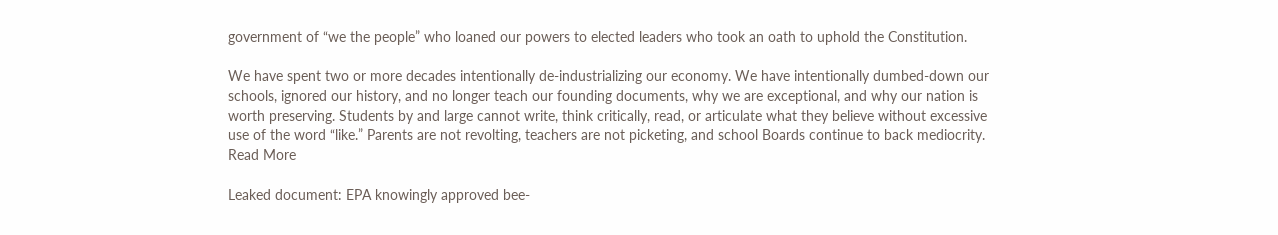government of “we the people” who loaned our powers to elected leaders who took an oath to uphold the Constitution.

We have spent two or more decades intentionally de-industrializing our economy. We have intentionally dumbed-down our schools, ignored our history, and no longer teach our founding documents, why we are exceptional, and why our nation is worth preserving. Students by and large cannot write, think critically, read, or articulate what they believe without excessive use of the word “like.” Parents are not revolting, teachers are not picketing, and school Boards continue to back mediocrity. Read More

Leaked document: EPA knowingly approved bee-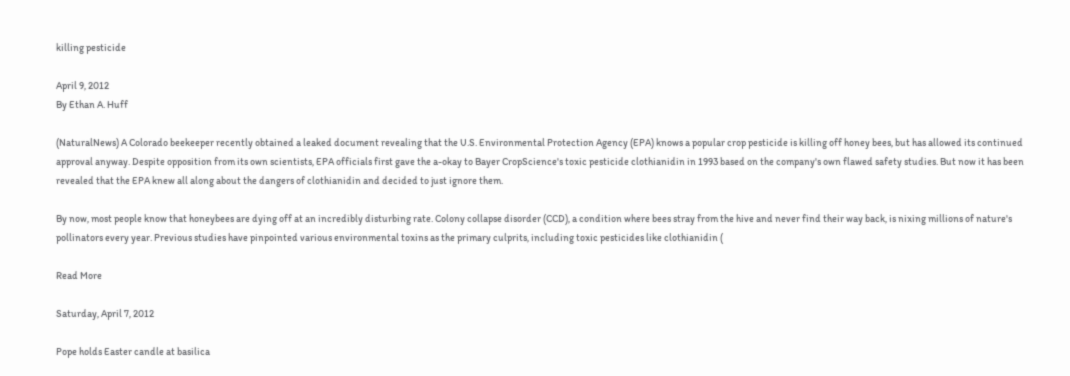killing pesticide

April 9, 2012
By Ethan A. Huff

(NaturalNews) A Colorado beekeeper recently obtained a leaked document revealing that the U.S. Environmental Protection Agency (EPA) knows a popular crop pesticide is killing off honey bees, but has allowed its continued approval anyway. Despite opposition from its own scientists, EPA officials first gave the a-okay to Bayer CropScience's toxic pesticide clothianidin in 1993 based on the company's own flawed safety studies. But now it has been revealed that the EPA knew all along about the dangers of clothianidin and decided to just ignore them.

By now, most people know that honeybees are dying off at an incredibly disturbing rate. Colony collapse disorder (CCD), a condition where bees stray from the hive and never find their way back, is nixing millions of nature's pollinators every year. Previous studies have pinpointed various environmental toxins as the primary culprits, including toxic pesticides like clothianidin (

Read More

Saturday, April 7, 2012

Pope holds Easter candle at basilica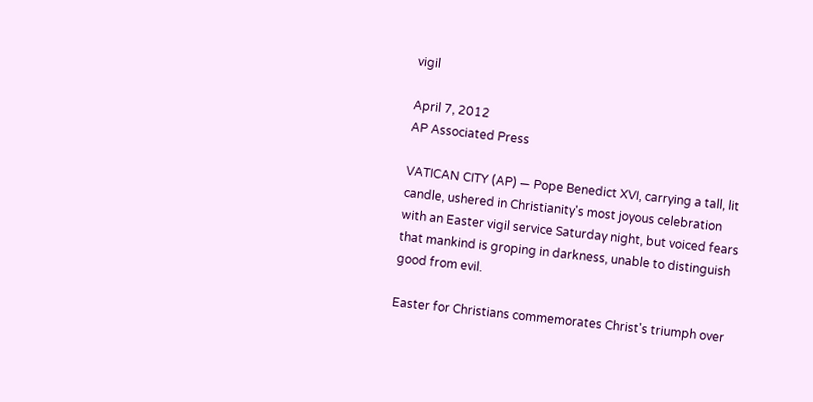vigil

April 7, 2012
AP Associated Press

VATICAN CITY (AP) — Pope Benedict XVI, carrying a tall, lit candle, ushered in Christianity's most joyous celebration with an Easter vigil service Saturday night, but voiced fears that mankind is groping in darkness, unable to distinguish good from evil.

Easter for Christians commemorates Christ's triumph over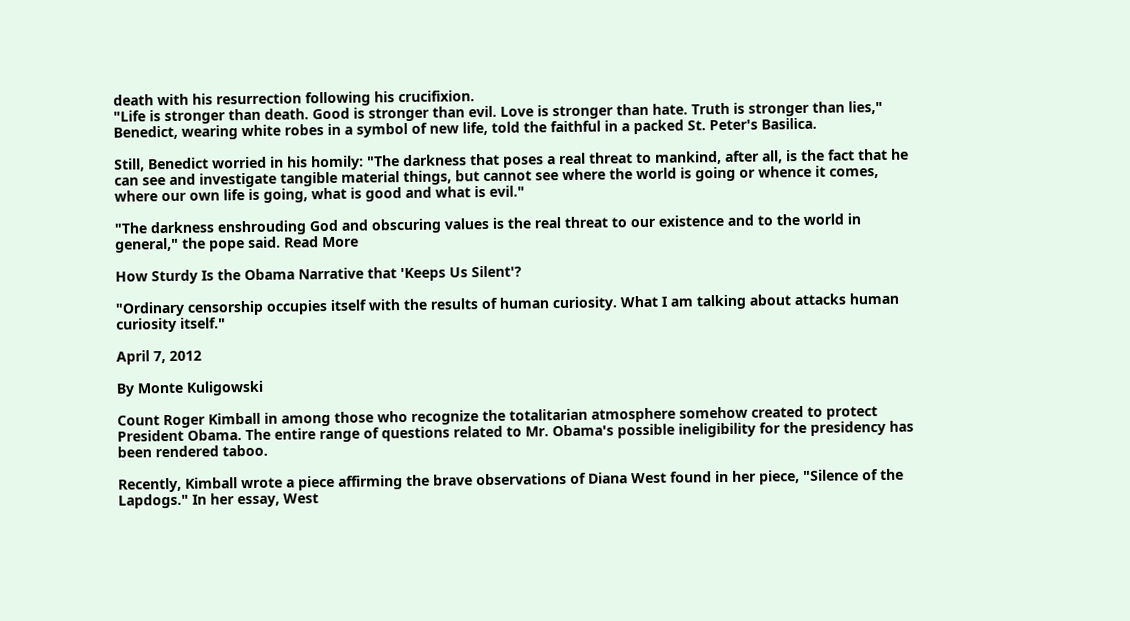death with his resurrection following his crucifixion.
"Life is stronger than death. Good is stronger than evil. Love is stronger than hate. Truth is stronger than lies," Benedict, wearing white robes in a symbol of new life, told the faithful in a packed St. Peter's Basilica.

Still, Benedict worried in his homily: "The darkness that poses a real threat to mankind, after all, is the fact that he can see and investigate tangible material things, but cannot see where the world is going or whence it comes, where our own life is going, what is good and what is evil."

"The darkness enshrouding God and obscuring values is the real threat to our existence and to the world in general," the pope said. Read More

How Sturdy Is the Obama Narrative that 'Keeps Us Silent'?

"Ordinary censorship occupies itself with the results of human curiosity. What I am talking about attacks human curiosity itself."

April 7, 2012

By Monte Kuligowski

Count Roger Kimball in among those who recognize the totalitarian atmosphere somehow created to protect President Obama. The entire range of questions related to Mr. Obama's possible ineligibility for the presidency has been rendered taboo.

Recently, Kimball wrote a piece affirming the brave observations of Diana West found in her piece, "Silence of the Lapdogs." In her essay, West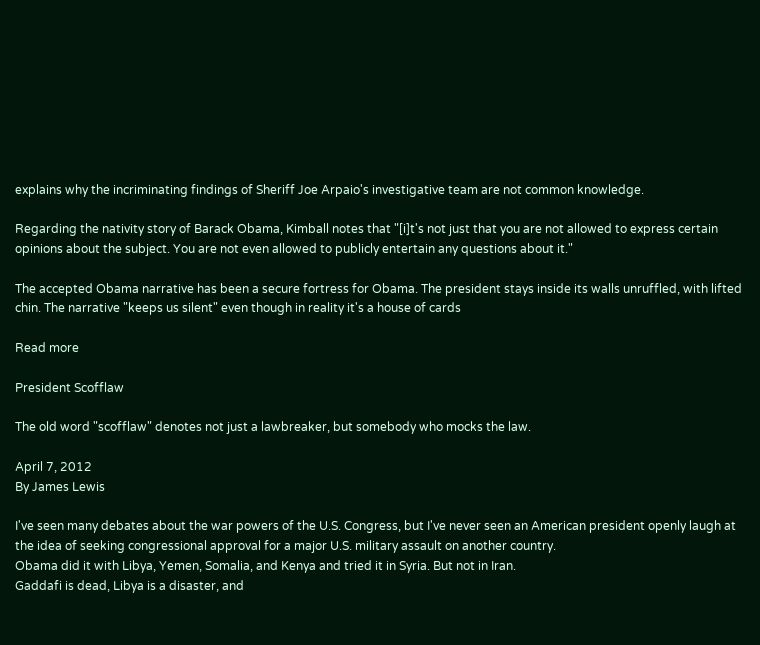explains why the incriminating findings of Sheriff Joe Arpaio's investigative team are not common knowledge.

Regarding the nativity story of Barack Obama, Kimball notes that "[i]t's not just that you are not allowed to express certain opinions about the subject. You are not even allowed to publicly entertain any questions about it."

The accepted Obama narrative has been a secure fortress for Obama. The president stays inside its walls unruffled, with lifted chin. The narrative "keeps us silent" even though in reality it's a house of cards

Read more

President Scofflaw

The old word "scofflaw" denotes not just a lawbreaker, but somebody who mocks the law.

April 7, 2012
By James Lewis

I've seen many debates about the war powers of the U.S. Congress, but I've never seen an American president openly laugh at the idea of seeking congressional approval for a major U.S. military assault on another country.
Obama did it with Libya, Yemen, Somalia, and Kenya and tried it in Syria. But not in Iran.
Gaddafi is dead, Libya is a disaster, and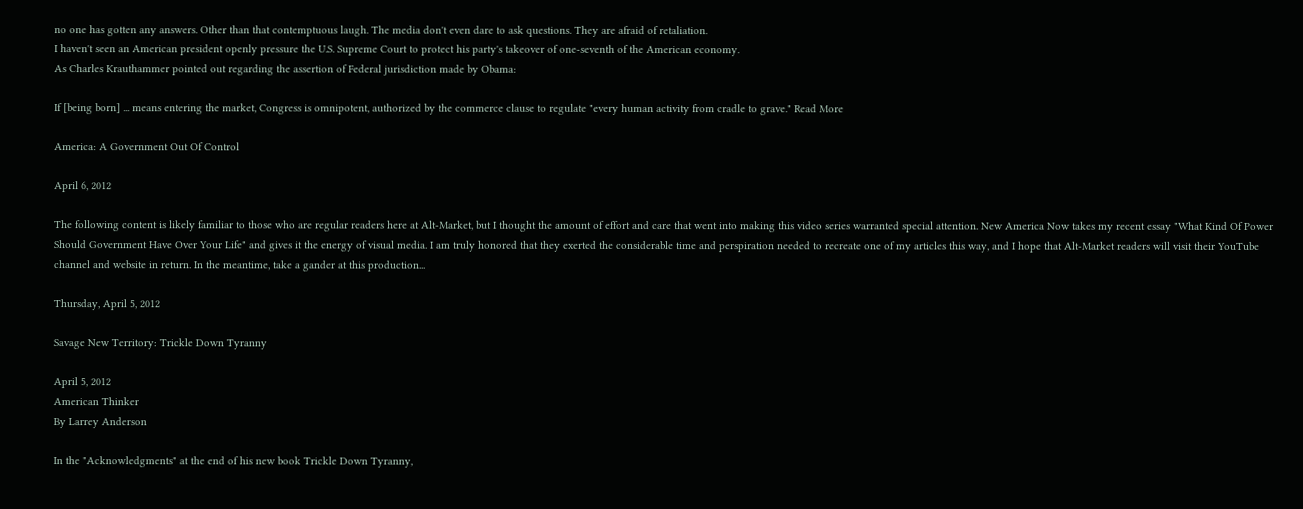no one has gotten any answers. Other than that contemptuous laugh. The media don't even dare to ask questions. They are afraid of retaliation.
I haven't seen an American president openly pressure the U.S. Supreme Court to protect his party's takeover of one-seventh of the American economy.
As Charles Krauthammer pointed out regarding the assertion of Federal jurisdiction made by Obama:

If [being born] ... means entering the market, Congress is omnipotent, authorized by the commerce clause to regulate "every human activity from cradle to grave." Read More

America: A Government Out Of Control

April 6, 2012

The following content is likely familiar to those who are regular readers here at Alt-Market, but I thought the amount of effort and care that went into making this video series warranted special attention. New America Now takes my recent essay "What Kind Of Power Should Government Have Over Your Life" and gives it the energy of visual media. I am truly honored that they exerted the considerable time and perspiration needed to recreate one of my articles this way, and I hope that Alt-Market readers will visit their YouTube channel and website in return. In the meantime, take a gander at this production...

Thursday, April 5, 2012

Savage New Territory: Trickle Down Tyranny

April 5, 2012
American Thinker
By Larrey Anderson

In the "Acknowledgments" at the end of his new book Trickle Down Tyranny,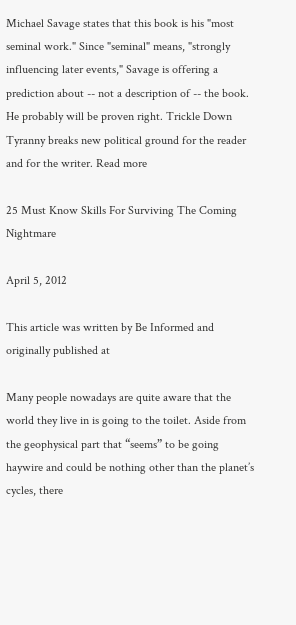Michael Savage states that this book is his "most seminal work." Since "seminal" means, "strongly influencing later events," Savage is offering a prediction about -- not a description of -- the book. He probably will be proven right. Trickle Down Tyranny breaks new political ground for the reader and for the writer. Read more

25 Must Know Skills For Surviving The Coming Nightmare

April 5, 2012

This article was written by Be Informed and originally published at

Many people nowadays are quite aware that the world they live in is going to the toilet. Aside from the geophysical part that “seems” to be going haywire and could be nothing other than the planet’s cycles, there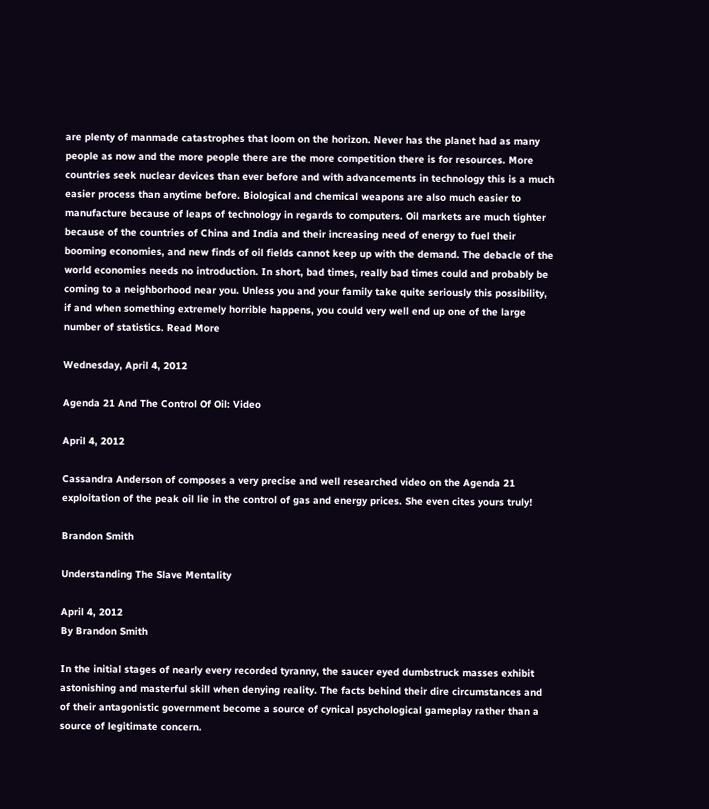are plenty of manmade catastrophes that loom on the horizon. Never has the planet had as many people as now and the more people there are the more competition there is for resources. More countries seek nuclear devices than ever before and with advancements in technology this is a much easier process than anytime before. Biological and chemical weapons are also much easier to manufacture because of leaps of technology in regards to computers. Oil markets are much tighter because of the countries of China and India and their increasing need of energy to fuel their booming economies, and new finds of oil fields cannot keep up with the demand. The debacle of the world economies needs no introduction. In short, bad times, really bad times could and probably be coming to a neighborhood near you. Unless you and your family take quite seriously this possibility, if and when something extremely horrible happens, you could very well end up one of the large number of statistics. Read More

Wednesday, April 4, 2012

Agenda 21 And The Control Of Oil: Video

April 4, 2012

Cassandra Anderson of composes a very precise and well researched video on the Agenda 21 exploitation of the peak oil lie in the control of gas and energy prices. She even cites yours truly!

Brandon Smith

Understanding The Slave Mentality

April 4, 2012
By Brandon Smith

In the initial stages of nearly every recorded tyranny, the saucer eyed dumbstruck masses exhibit astonishing and masterful skill when denying reality. The facts behind their dire circumstances and of their antagonistic government become a source of cynical psychological gameplay rather than a source of legitimate concern.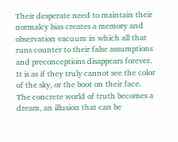Their desperate need to maintain their normalcy bias creates a memory and observation vacuum in which all that runs counter to their false assumptions and preconceptions disappears forever. It is as if they truly cannot see the color of the sky, or the boot on their face. The concrete world of truth becomes a dream, an illusion that can be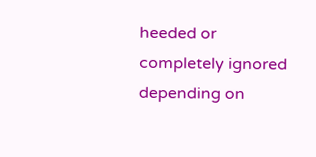heeded or completely ignored depending on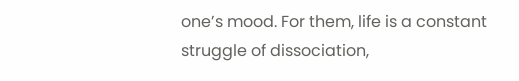one’s mood. For them, life is a constant struggle of dissociation,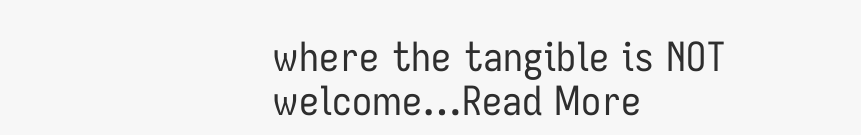where the tangible is NOT welcome…Read More